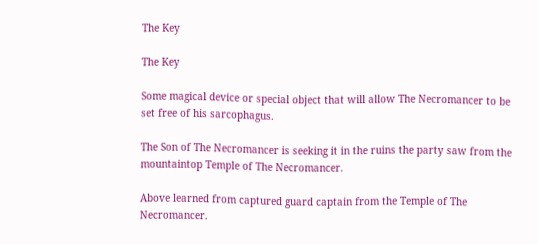The Key

The Key

Some magical device or special object that will allow The Necromancer to be set free of his sarcophagus.

The Son of The Necromancer is seeking it in the ruins the party saw from the mountaintop Temple of The Necromancer.

Above learned from captured guard captain from the Temple of The Necromancer.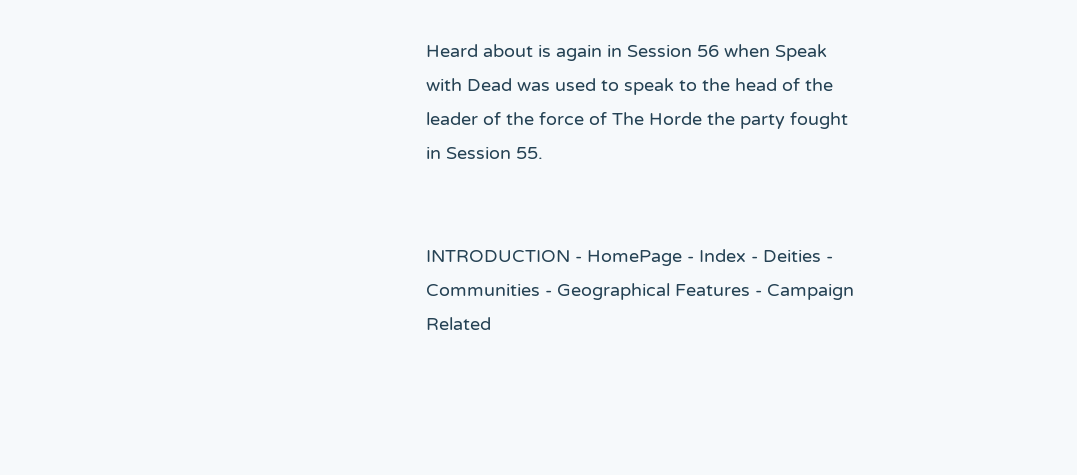Heard about is again in Session 56 when Speak with Dead was used to speak to the head of the leader of the force of The Horde the party fought in Session 55.


INTRODUCTION - HomePage - Index - Deities - Communities - Geographical Features - Campaign Related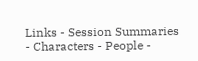Links - Session Summaries - Characters - People -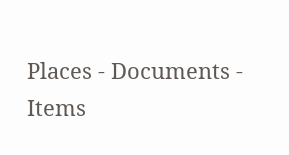Places - Documents - Items